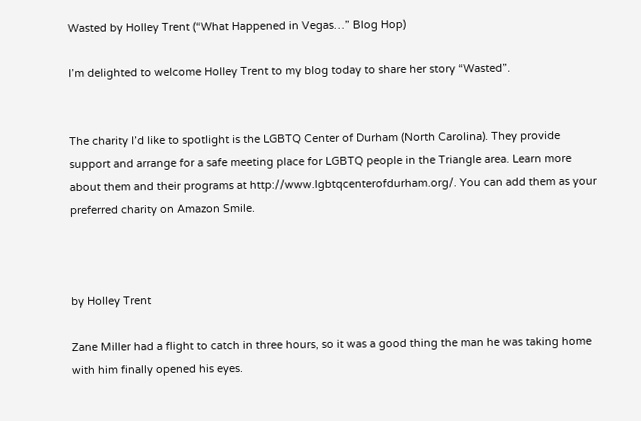Wasted by Holley Trent (“What Happened in Vegas…” Blog Hop)

I’m delighted to welcome Holley Trent to my blog today to share her story “Wasted”.


The charity I’d like to spotlight is the LGBTQ Center of Durham (North Carolina). They provide support and arrange for a safe meeting place for LGBTQ people in the Triangle area. Learn more about them and their programs at http://www.lgbtqcenterofdurham.org/. You can add them as your preferred charity on Amazon Smile.



by Holley Trent

Zane Miller had a flight to catch in three hours, so it was a good thing the man he was taking home with him finally opened his eyes.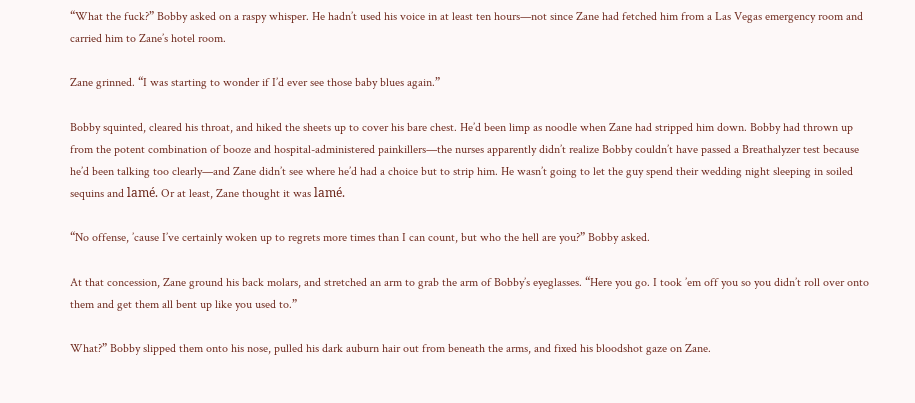“What the fuck?” Bobby asked on a raspy whisper. He hadn’t used his voice in at least ten hours—not since Zane had fetched him from a Las Vegas emergency room and carried him to Zane’s hotel room.

Zane grinned. “I was starting to wonder if I’d ever see those baby blues again.”

Bobby squinted, cleared his throat, and hiked the sheets up to cover his bare chest. He’d been limp as noodle when Zane had stripped him down. Bobby had thrown up from the potent combination of booze and hospital-administered painkillers—the nurses apparently didn’t realize Bobby couldn’t have passed a Breathalyzer test because he’d been talking too clearly—and Zane didn’t see where he’d had a choice but to strip him. He wasn’t going to let the guy spend their wedding night sleeping in soiled sequins and lamé. Or at least, Zane thought it was lamé.

“No offense, ’cause I’ve certainly woken up to regrets more times than I can count, but who the hell are you?” Bobby asked.

At that concession, Zane ground his back molars, and stretched an arm to grab the arm of Bobby’s eyeglasses. “Here you go. I took ’em off you so you didn’t roll over onto them and get them all bent up like you used to.”

What?” Bobby slipped them onto his nose, pulled his dark auburn hair out from beneath the arms, and fixed his bloodshot gaze on Zane.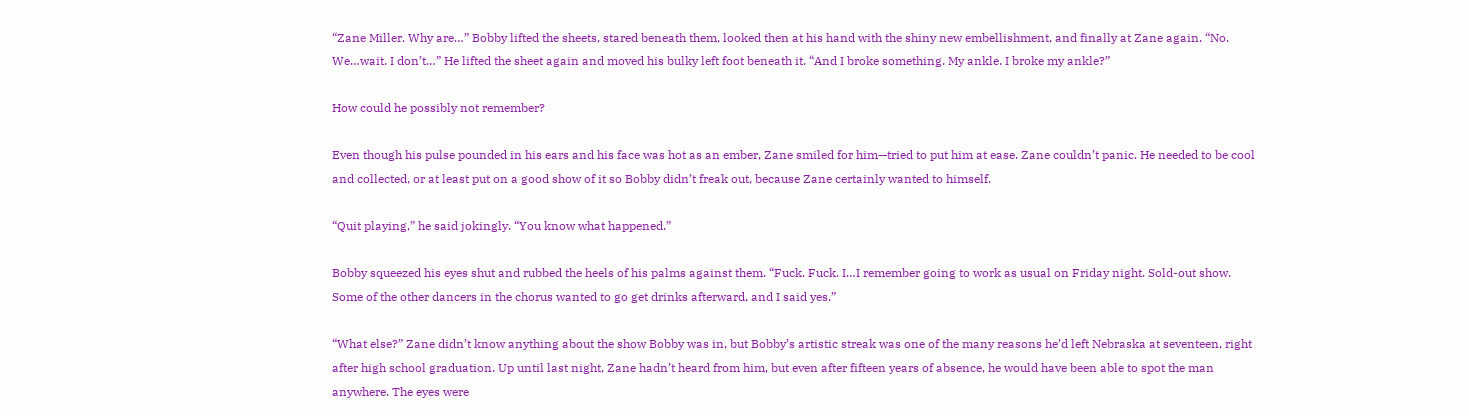“Zane Miller. Why are…” Bobby lifted the sheets, stared beneath them, looked then at his hand with the shiny new embellishment, and finally at Zane again. “No. We…wait. I don’t…” He lifted the sheet again and moved his bulky left foot beneath it. “And I broke something. My ankle. I broke my ankle?”

How could he possibly not remember?

Even though his pulse pounded in his ears and his face was hot as an ember, Zane smiled for him—tried to put him at ease. Zane couldn’t panic. He needed to be cool and collected, or at least put on a good show of it so Bobby didn’t freak out, because Zane certainly wanted to himself.

“Quit playing,” he said jokingly. “You know what happened.”

Bobby squeezed his eyes shut and rubbed the heels of his palms against them. “Fuck. Fuck. I…I remember going to work as usual on Friday night. Sold-out show. Some of the other dancers in the chorus wanted to go get drinks afterward, and I said yes.”

“What else?” Zane didn’t know anything about the show Bobby was in, but Bobby’s artistic streak was one of the many reasons he’d left Nebraska at seventeen, right after high school graduation. Up until last night, Zane hadn’t heard from him, but even after fifteen years of absence, he would have been able to spot the man anywhere. The eyes were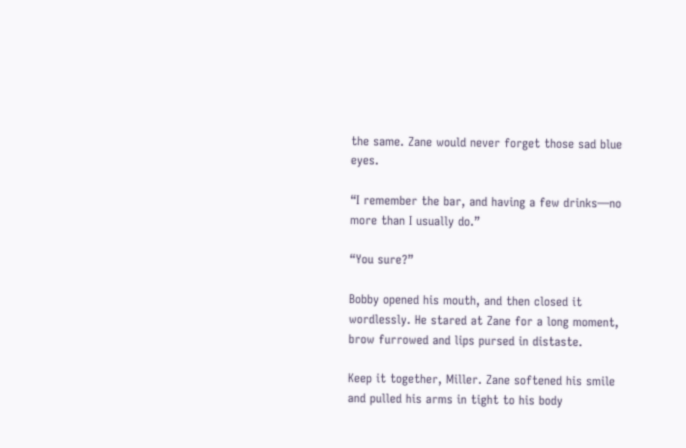the same. Zane would never forget those sad blue eyes.

“I remember the bar, and having a few drinks—no more than I usually do.”

“You sure?”

Bobby opened his mouth, and then closed it wordlessly. He stared at Zane for a long moment, brow furrowed and lips pursed in distaste.

Keep it together, Miller. Zane softened his smile and pulled his arms in tight to his body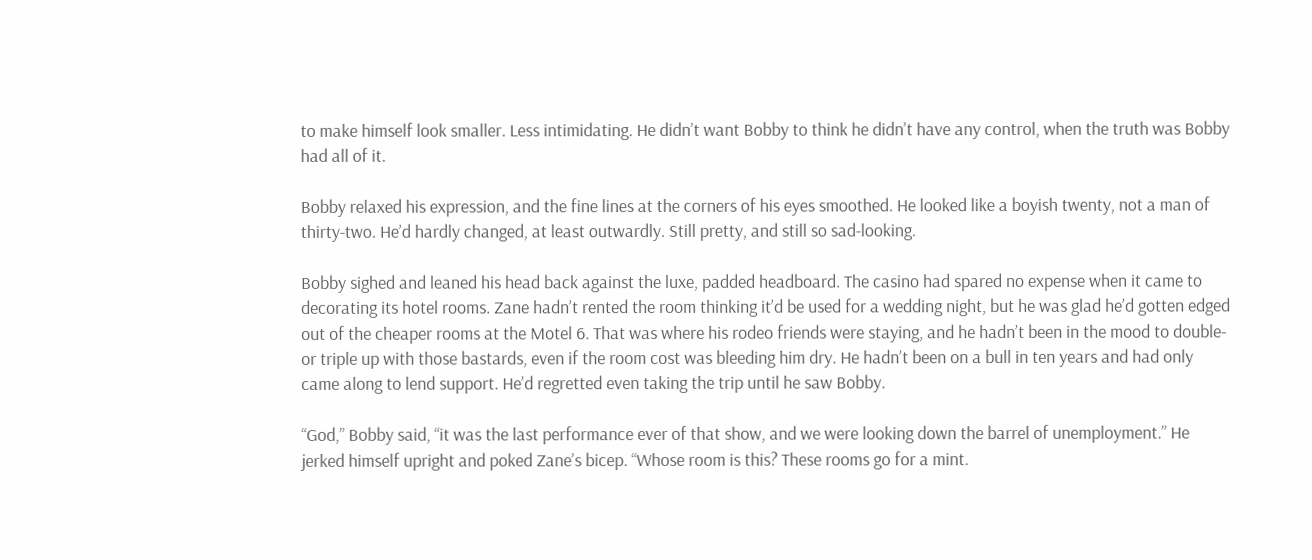to make himself look smaller. Less intimidating. He didn’t want Bobby to think he didn’t have any control, when the truth was Bobby had all of it.

Bobby relaxed his expression, and the fine lines at the corners of his eyes smoothed. He looked like a boyish twenty, not a man of thirty-two. He’d hardly changed, at least outwardly. Still pretty, and still so sad-looking.

Bobby sighed and leaned his head back against the luxe, padded headboard. The casino had spared no expense when it came to decorating its hotel rooms. Zane hadn’t rented the room thinking it’d be used for a wedding night, but he was glad he’d gotten edged out of the cheaper rooms at the Motel 6. That was where his rodeo friends were staying, and he hadn’t been in the mood to double- or triple up with those bastards, even if the room cost was bleeding him dry. He hadn’t been on a bull in ten years and had only came along to lend support. He’d regretted even taking the trip until he saw Bobby.

“God,” Bobby said, “it was the last performance ever of that show, and we were looking down the barrel of unemployment.” He jerked himself upright and poked Zane’s bicep. “Whose room is this? These rooms go for a mint.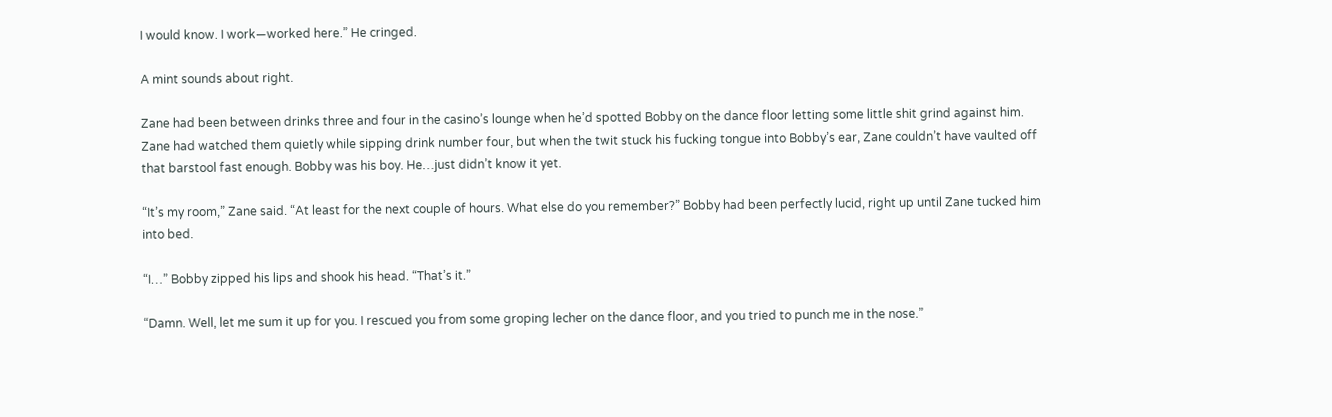I would know. I work—worked here.” He cringed.

A mint sounds about right.

Zane had been between drinks three and four in the casino’s lounge when he’d spotted Bobby on the dance floor letting some little shit grind against him. Zane had watched them quietly while sipping drink number four, but when the twit stuck his fucking tongue into Bobby’s ear, Zane couldn’t have vaulted off that barstool fast enough. Bobby was his boy. He…just didn’t know it yet.

“It’s my room,” Zane said. “At least for the next couple of hours. What else do you remember?” Bobby had been perfectly lucid, right up until Zane tucked him into bed.

“I…” Bobby zipped his lips and shook his head. “That’s it.”

“Damn. Well, let me sum it up for you. I rescued you from some groping lecher on the dance floor, and you tried to punch me in the nose.”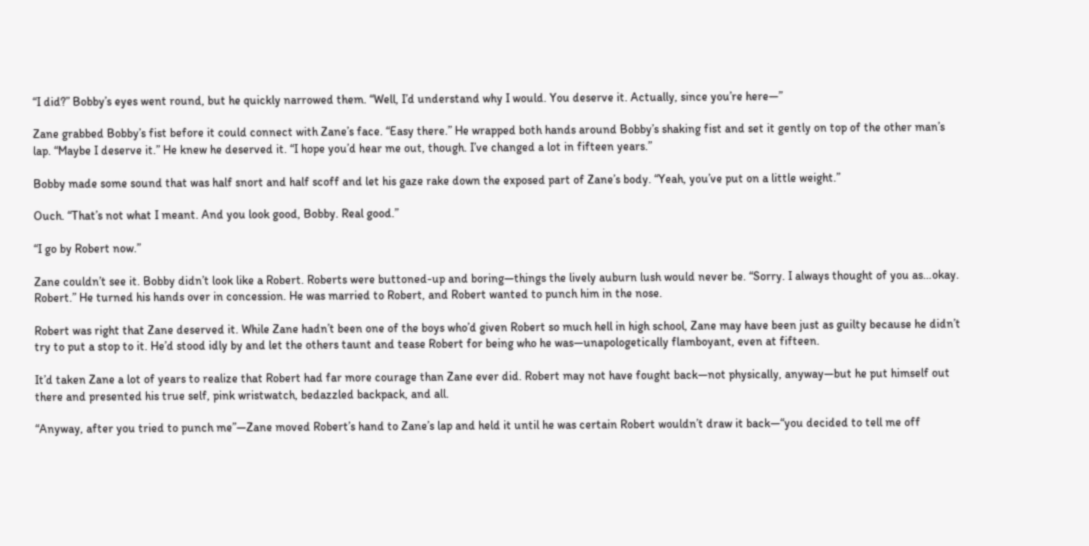“I did?” Bobby’s eyes went round, but he quickly narrowed them. “Well, I’d understand why I would. You deserve it. Actually, since you’re here—”

Zane grabbed Bobby’s fist before it could connect with Zane’s face. “Easy there.” He wrapped both hands around Bobby’s shaking fist and set it gently on top of the other man’s lap. “Maybe I deserve it.” He knew he deserved it. “I hope you’d hear me out, though. I’ve changed a lot in fifteen years.”

Bobby made some sound that was half snort and half scoff and let his gaze rake down the exposed part of Zane’s body. “Yeah, you’ve put on a little weight.”

Ouch. “That’s not what I meant. And you look good, Bobby. Real good.”

“I go by Robert now.”

Zane couldn’t see it. Bobby didn’t look like a Robert. Roberts were buttoned-up and boring—things the lively auburn lush would never be. “Sorry. I always thought of you as…okay. Robert.” He turned his hands over in concession. He was married to Robert, and Robert wanted to punch him in the nose.

Robert was right that Zane deserved it. While Zane hadn’t been one of the boys who’d given Robert so much hell in high school, Zane may have been just as guilty because he didn’t try to put a stop to it. He’d stood idly by and let the others taunt and tease Robert for being who he was—unapologetically flamboyant, even at fifteen.

It’d taken Zane a lot of years to realize that Robert had far more courage than Zane ever did. Robert may not have fought back—not physically, anyway—but he put himself out there and presented his true self, pink wristwatch, bedazzled backpack, and all.

“Anyway, after you tried to punch me”—Zane moved Robert’s hand to Zane’s lap and held it until he was certain Robert wouldn’t draw it back—“you decided to tell me off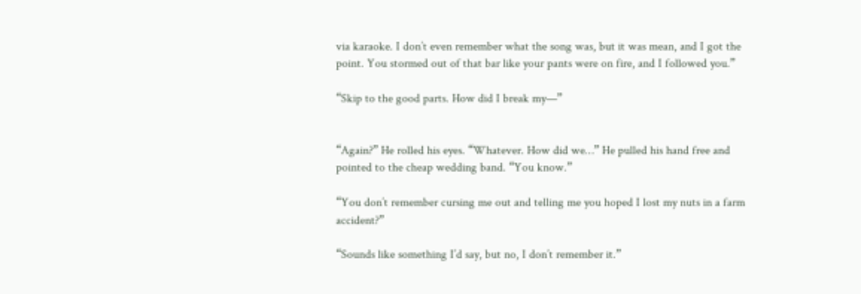via karaoke. I don’t even remember what the song was, but it was mean, and I got the point. You stormed out of that bar like your pants were on fire, and I followed you.”

“Skip to the good parts. How did I break my—”


“Again?” He rolled his eyes. “Whatever. How did we…” He pulled his hand free and pointed to the cheap wedding band. “You know.”

“You don’t remember cursing me out and telling me you hoped I lost my nuts in a farm accident?”

“Sounds like something I’d say, but no, I don’t remember it.”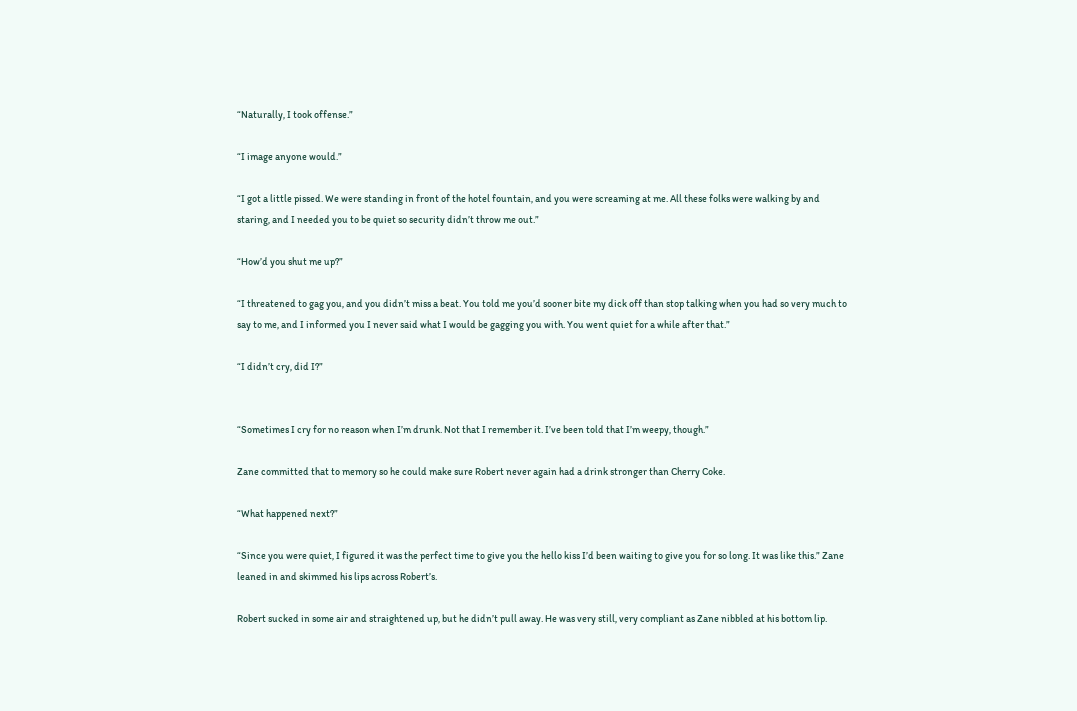“Naturally, I took offense.”

“I image anyone would.”

“I got a little pissed. We were standing in front of the hotel fountain, and you were screaming at me. All these folks were walking by and staring, and I needed you to be quiet so security didn’t throw me out.”

“How’d you shut me up?”

“I threatened to gag you, and you didn’t miss a beat. You told me you’d sooner bite my dick off than stop talking when you had so very much to say to me, and I informed you I never said what I would be gagging you with. You went quiet for a while after that.”

“I didn’t cry, did I?”


“Sometimes I cry for no reason when I’m drunk. Not that I remember it. I’ve been told that I’m weepy, though.”

Zane committed that to memory so he could make sure Robert never again had a drink stronger than Cherry Coke.

“What happened next?”

“Since you were quiet, I figured it was the perfect time to give you the hello kiss I’d been waiting to give you for so long. It was like this.” Zane leaned in and skimmed his lips across Robert’s.

Robert sucked in some air and straightened up, but he didn’t pull away. He was very still, very compliant as Zane nibbled at his bottom lip.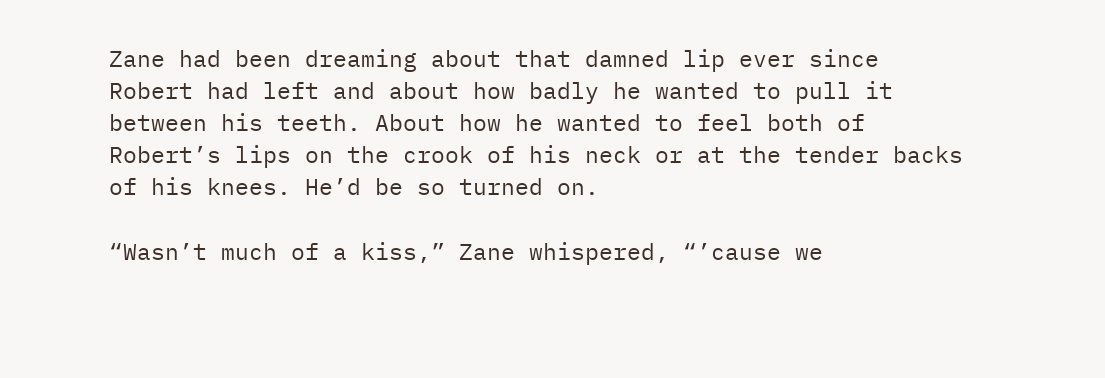Zane had been dreaming about that damned lip ever since Robert had left and about how badly he wanted to pull it between his teeth. About how he wanted to feel both of Robert’s lips on the crook of his neck or at the tender backs of his knees. He’d be so turned on.

“Wasn’t much of a kiss,” Zane whispered, “’cause we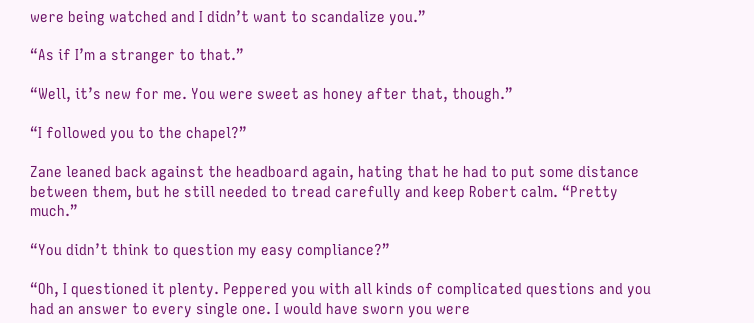were being watched and I didn’t want to scandalize you.”

“As if I’m a stranger to that.”

“Well, it’s new for me. You were sweet as honey after that, though.”

“I followed you to the chapel?”

Zane leaned back against the headboard again, hating that he had to put some distance between them, but he still needed to tread carefully and keep Robert calm. “Pretty much.”

“You didn’t think to question my easy compliance?”

“Oh, I questioned it plenty. Peppered you with all kinds of complicated questions and you had an answer to every single one. I would have sworn you were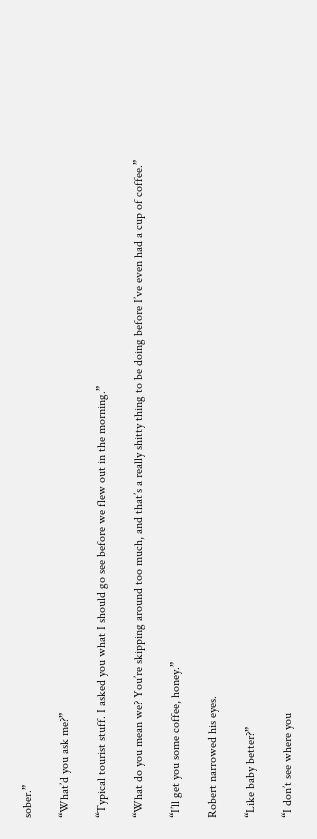sober.”

“What’d you ask me?”

“Typical tourist stuff. I asked you what I should go see before we flew out in the morning.”

“What do you mean we? You’re skipping around too much, and that’s a really shitty thing to be doing before I’ve even had a cup of coffee.”

“I’ll get you some coffee, honey.”

Robert narrowed his eyes.

“Like baby better?”

“I don’t see where you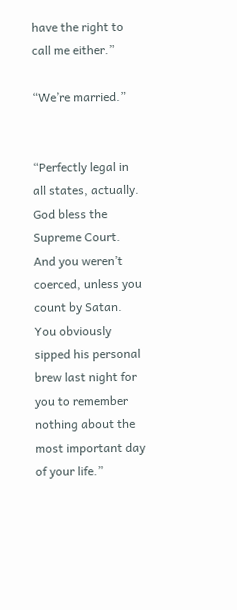have the right to call me either.”

“We’re married.”


“Perfectly legal in all states, actually. God bless the Supreme Court. And you weren’t coerced, unless you count by Satan. You obviously sipped his personal brew last night for you to remember nothing about the most important day of your life.”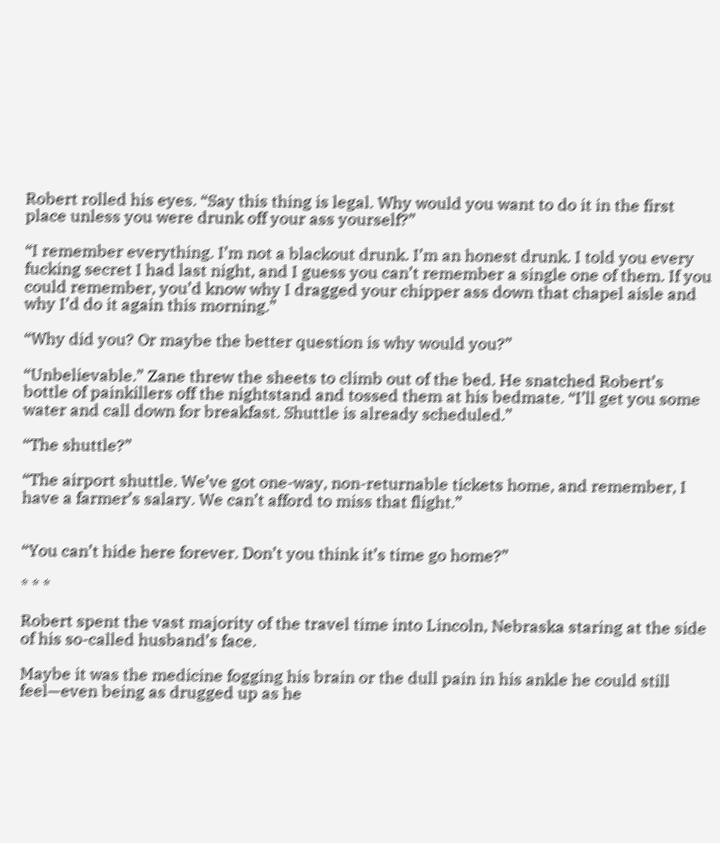Robert rolled his eyes. “Say this thing is legal. Why would you want to do it in the first place unless you were drunk off your ass yourself?”

“I remember everything. I’m not a blackout drunk. I’m an honest drunk. I told you every fucking secret I had last night, and I guess you can’t remember a single one of them. If you could remember, you’d know why I dragged your chipper ass down that chapel aisle and why I’d do it again this morning.”

“Why did you? Or maybe the better question is why would you?”

“Unbelievable.” Zane threw the sheets to climb out of the bed. He snatched Robert’s bottle of painkillers off the nightstand and tossed them at his bedmate. “I’ll get you some water and call down for breakfast. Shuttle is already scheduled.”

“The shuttle?”

“The airport shuttle. We’ve got one-way, non-returnable tickets home, and remember, I have a farmer’s salary. We can’t afford to miss that flight.”


“You can’t hide here forever. Don’t you think it’s time go home?”

* * *

Robert spent the vast majority of the travel time into Lincoln, Nebraska staring at the side of his so-called husband’s face.

Maybe it was the medicine fogging his brain or the dull pain in his ankle he could still feel—even being as drugged up as he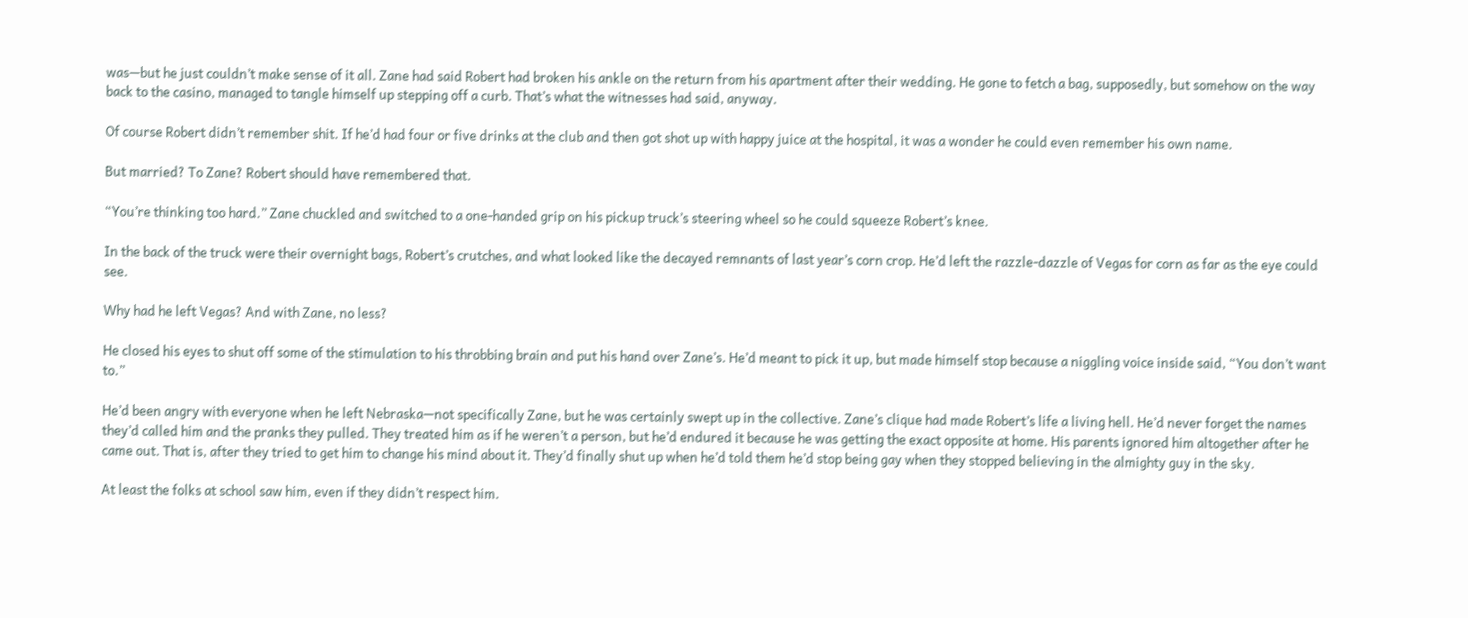was—but he just couldn’t make sense of it all. Zane had said Robert had broken his ankle on the return from his apartment after their wedding. He gone to fetch a bag, supposedly, but somehow on the way back to the casino, managed to tangle himself up stepping off a curb. That’s what the witnesses had said, anyway.

Of course Robert didn’t remember shit. If he’d had four or five drinks at the club and then got shot up with happy juice at the hospital, it was a wonder he could even remember his own name.

But married? To Zane? Robert should have remembered that.

“You’re thinking too hard.” Zane chuckled and switched to a one-handed grip on his pickup truck’s steering wheel so he could squeeze Robert’s knee.

In the back of the truck were their overnight bags, Robert’s crutches, and what looked like the decayed remnants of last year’s corn crop. He’d left the razzle-dazzle of Vegas for corn as far as the eye could see.

Why had he left Vegas? And with Zane, no less?

He closed his eyes to shut off some of the stimulation to his throbbing brain and put his hand over Zane’s. He’d meant to pick it up, but made himself stop because a niggling voice inside said, “You don’t want to.”

He’d been angry with everyone when he left Nebraska—not specifically Zane, but he was certainly swept up in the collective. Zane’s clique had made Robert’s life a living hell. He’d never forget the names they’d called him and the pranks they pulled. They treated him as if he weren’t a person, but he’d endured it because he was getting the exact opposite at home. His parents ignored him altogether after he came out. That is, after they tried to get him to change his mind about it. They’d finally shut up when he’d told them he’d stop being gay when they stopped believing in the almighty guy in the sky.

At least the folks at school saw him, even if they didn’t respect him.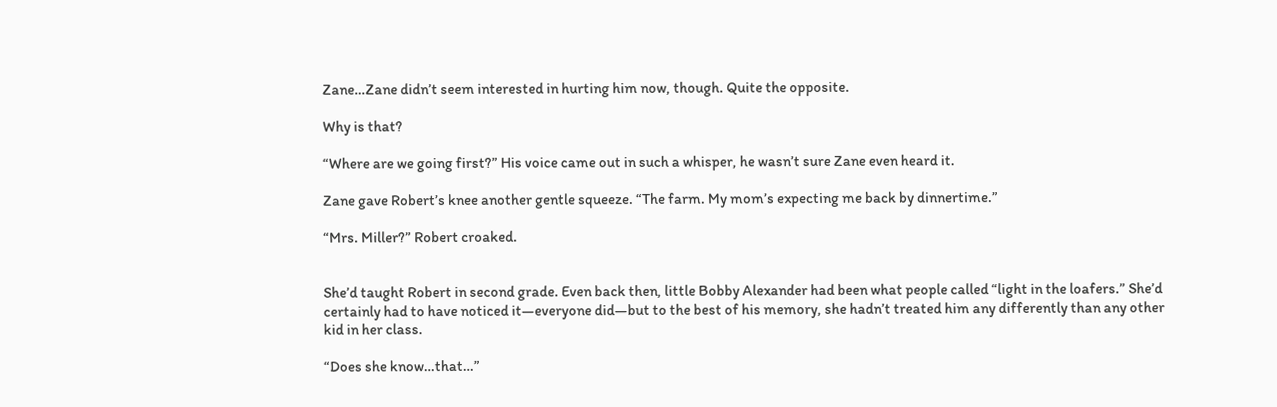Zane…Zane didn’t seem interested in hurting him now, though. Quite the opposite.

Why is that?

“Where are we going first?” His voice came out in such a whisper, he wasn’t sure Zane even heard it.

Zane gave Robert’s knee another gentle squeeze. “The farm. My mom’s expecting me back by dinnertime.”

“Mrs. Miller?” Robert croaked.


She’d taught Robert in second grade. Even back then, little Bobby Alexander had been what people called “light in the loafers.” She’d certainly had to have noticed it—everyone did—but to the best of his memory, she hadn’t treated him any differently than any other kid in her class.

“Does she know…that…”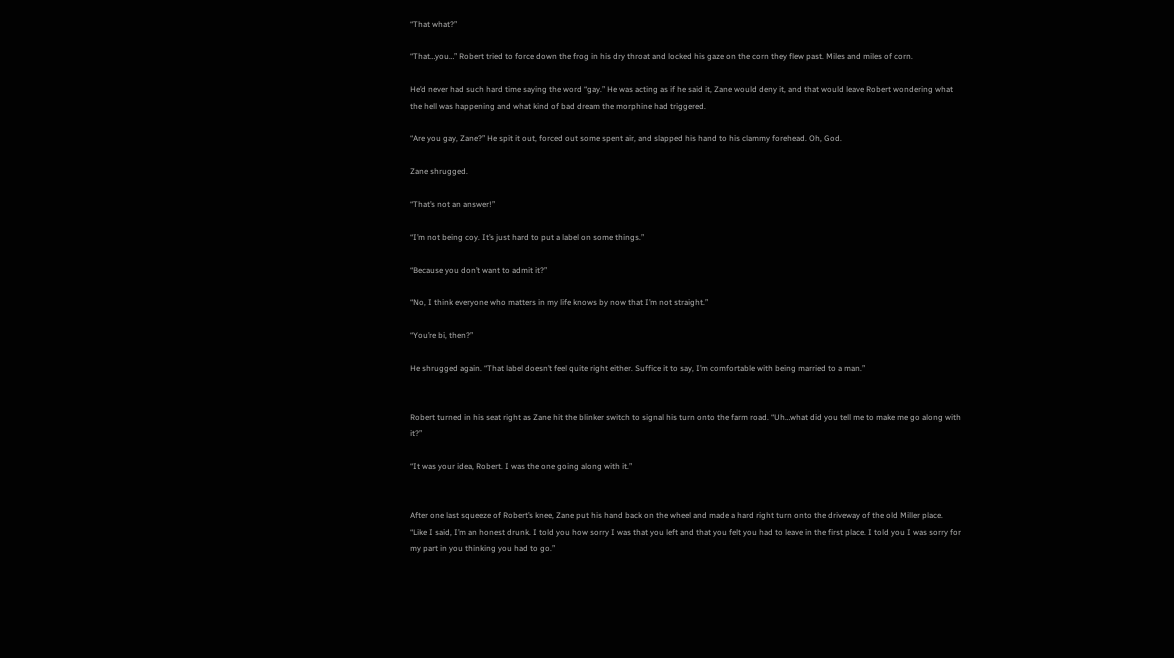“That what?”

“That…you…” Robert tried to force down the frog in his dry throat and locked his gaze on the corn they flew past. Miles and miles of corn.

He’d never had such hard time saying the word “gay.” He was acting as if he said it, Zane would deny it, and that would leave Robert wondering what the hell was happening and what kind of bad dream the morphine had triggered.

“Are you gay, Zane?” He spit it out, forced out some spent air, and slapped his hand to his clammy forehead. Oh, God.

Zane shrugged.

“That’s not an answer!”

“I’m not being coy. It’s just hard to put a label on some things.”

“Because you don’t want to admit it?”

“No, I think everyone who matters in my life knows by now that I’m not straight.”

“You’re bi, then?”

He shrugged again. “That label doesn’t feel quite right either. Suffice it to say, I’m comfortable with being married to a man.”


Robert turned in his seat right as Zane hit the blinker switch to signal his turn onto the farm road. “Uh…what did you tell me to make me go along with it?”

“It was your idea, Robert. I was the one going along with it.”


After one last squeeze of Robert’s knee, Zane put his hand back on the wheel and made a hard right turn onto the driveway of the old Miller place. “Like I said, I’m an honest drunk. I told you how sorry I was that you left and that you felt you had to leave in the first place. I told you I was sorry for my part in you thinking you had to go.”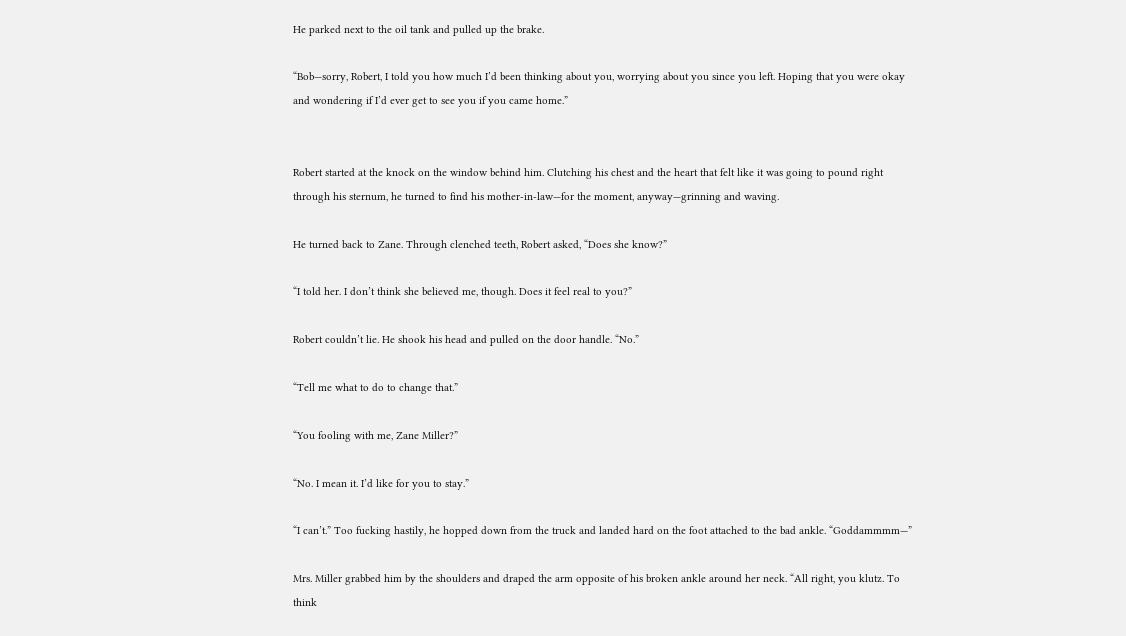He parked next to the oil tank and pulled up the brake.

“Bob—sorry, Robert, I told you how much I’d been thinking about you, worrying about you since you left. Hoping that you were okay and wondering if I’d ever get to see you if you came home.”


Robert started at the knock on the window behind him. Clutching his chest and the heart that felt like it was going to pound right through his sternum, he turned to find his mother-in-law—for the moment, anyway—grinning and waving.

He turned back to Zane. Through clenched teeth, Robert asked, “Does she know?”

“I told her. I don’t think she believed me, though. Does it feel real to you?”

Robert couldn’t lie. He shook his head and pulled on the door handle. “No.”

“Tell me what to do to change that.”

“You fooling with me, Zane Miller?”

“No. I mean it. I’d like for you to stay.”

“I can’t.” Too fucking hastily, he hopped down from the truck and landed hard on the foot attached to the bad ankle. “Goddammmm—”

Mrs. Miller grabbed him by the shoulders and draped the arm opposite of his broken ankle around her neck. “All right, you klutz. To think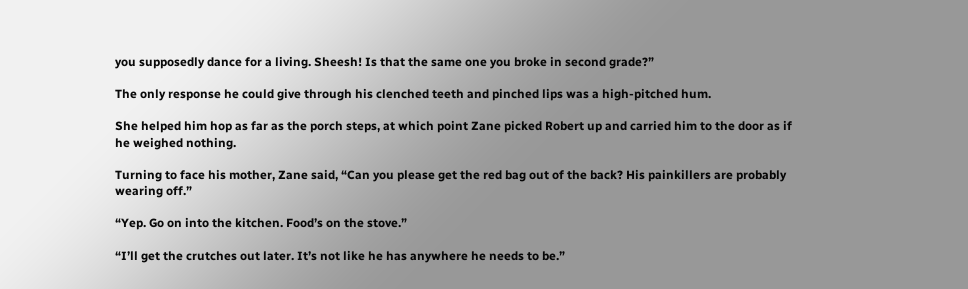you supposedly dance for a living. Sheesh! Is that the same one you broke in second grade?”

The only response he could give through his clenched teeth and pinched lips was a high-pitched hum.

She helped him hop as far as the porch steps, at which point Zane picked Robert up and carried him to the door as if he weighed nothing.

Turning to face his mother, Zane said, “Can you please get the red bag out of the back? His painkillers are probably wearing off.”

“Yep. Go on into the kitchen. Food’s on the stove.”

“I’ll get the crutches out later. It’s not like he has anywhere he needs to be.”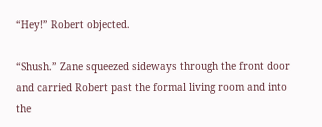“Hey!” Robert objected.

“Shush.” Zane squeezed sideways through the front door and carried Robert past the formal living room and into the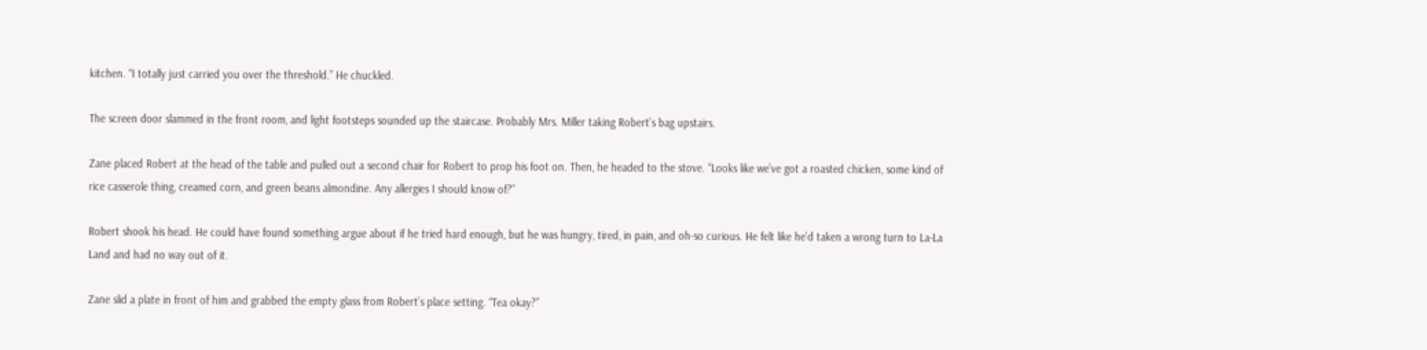kitchen. “I totally just carried you over the threshold.” He chuckled.

The screen door slammed in the front room, and light footsteps sounded up the staircase. Probably Mrs. Miller taking Robert’s bag upstairs.

Zane placed Robert at the head of the table and pulled out a second chair for Robert to prop his foot on. Then, he headed to the stove. “Looks like we’ve got a roasted chicken, some kind of rice casserole thing, creamed corn, and green beans almondine. Any allergies I should know of?”

Robert shook his head. He could have found something argue about if he tried hard enough, but he was hungry, tired, in pain, and oh-so curious. He felt like he’d taken a wrong turn to La-La Land and had no way out of it.

Zane slid a plate in front of him and grabbed the empty glass from Robert’s place setting. “Tea okay?”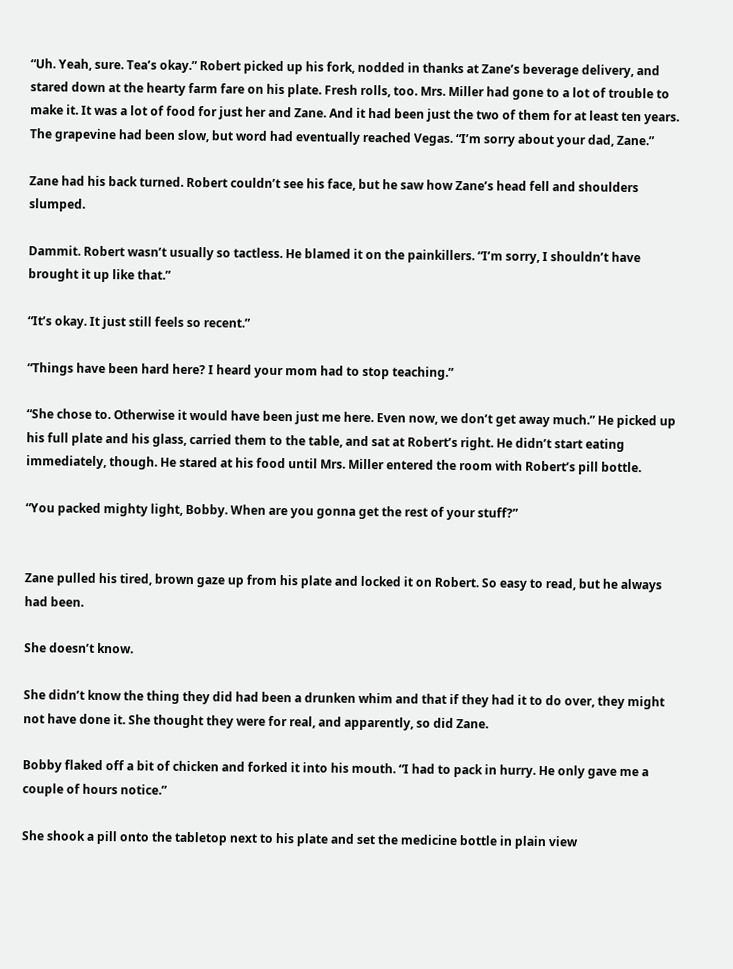“Uh. Yeah, sure. Tea’s okay.” Robert picked up his fork, nodded in thanks at Zane’s beverage delivery, and stared down at the hearty farm fare on his plate. Fresh rolls, too. Mrs. Miller had gone to a lot of trouble to make it. It was a lot of food for just her and Zane. And it had been just the two of them for at least ten years. The grapevine had been slow, but word had eventually reached Vegas. “I’m sorry about your dad, Zane.”

Zane had his back turned. Robert couldn’t see his face, but he saw how Zane’s head fell and shoulders slumped.

Dammit. Robert wasn’t usually so tactless. He blamed it on the painkillers. “I’m sorry, I shouldn’t have brought it up like that.”

“It’s okay. It just still feels so recent.”

“Things have been hard here? I heard your mom had to stop teaching.”

“She chose to. Otherwise it would have been just me here. Even now, we don’t get away much.” He picked up his full plate and his glass, carried them to the table, and sat at Robert’s right. He didn’t start eating immediately, though. He stared at his food until Mrs. Miller entered the room with Robert’s pill bottle.

“You packed mighty light, Bobby. When are you gonna get the rest of your stuff?”


Zane pulled his tired, brown gaze up from his plate and locked it on Robert. So easy to read, but he always had been.

She doesn’t know.

She didn’t know the thing they did had been a drunken whim and that if they had it to do over, they might not have done it. She thought they were for real, and apparently, so did Zane.

Bobby flaked off a bit of chicken and forked it into his mouth. “I had to pack in hurry. He only gave me a couple of hours notice.”

She shook a pill onto the tabletop next to his plate and set the medicine bottle in plain view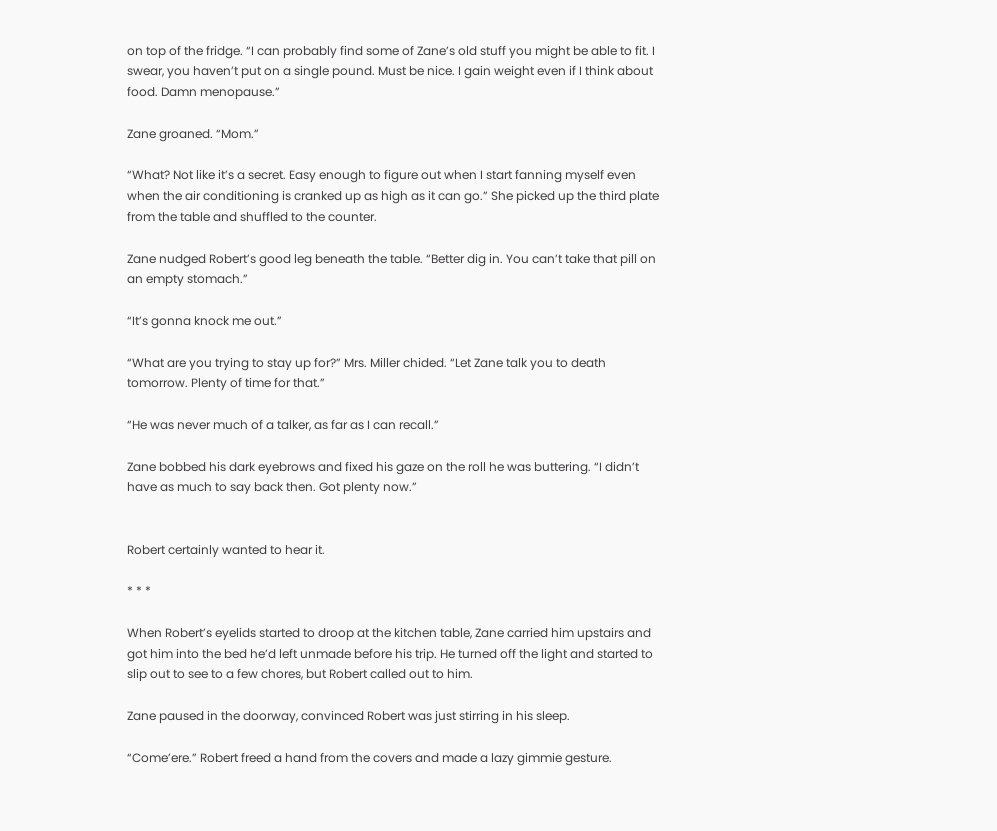on top of the fridge. “I can probably find some of Zane’s old stuff you might be able to fit. I swear, you haven’t put on a single pound. Must be nice. I gain weight even if I think about food. Damn menopause.”

Zane groaned. “Mom.”

“What? Not like it’s a secret. Easy enough to figure out when I start fanning myself even when the air conditioning is cranked up as high as it can go.” She picked up the third plate from the table and shuffled to the counter.

Zane nudged Robert’s good leg beneath the table. “Better dig in. You can’t take that pill on an empty stomach.”

“It’s gonna knock me out.”

“What are you trying to stay up for?” Mrs. Miller chided. “Let Zane talk you to death tomorrow. Plenty of time for that.”

“He was never much of a talker, as far as I can recall.”

Zane bobbed his dark eyebrows and fixed his gaze on the roll he was buttering. “I didn’t have as much to say back then. Got plenty now.”


Robert certainly wanted to hear it.

* * *

When Robert’s eyelids started to droop at the kitchen table, Zane carried him upstairs and got him into the bed he’d left unmade before his trip. He turned off the light and started to slip out to see to a few chores, but Robert called out to him.

Zane paused in the doorway, convinced Robert was just stirring in his sleep.

“Come’ere.” Robert freed a hand from the covers and made a lazy gimmie gesture.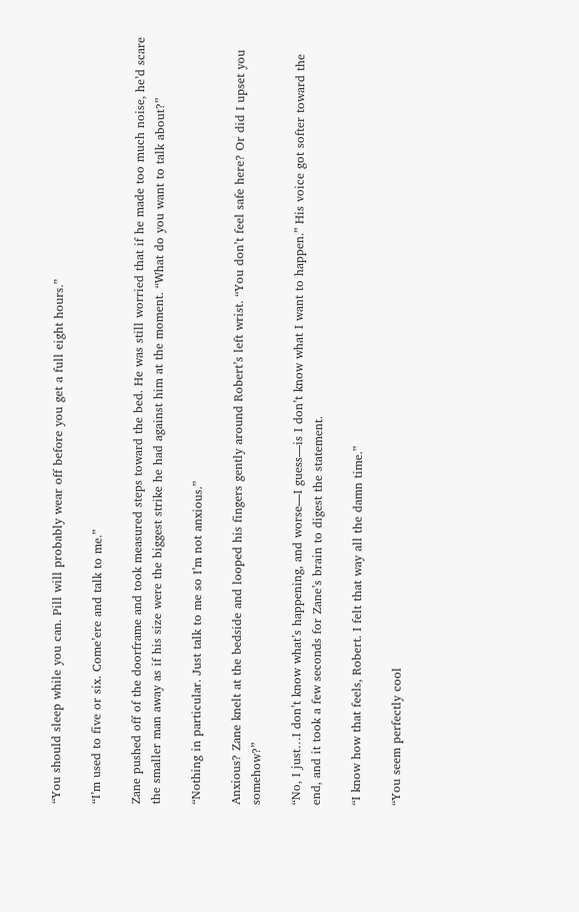“You should sleep while you can. Pill will probably wear off before you get a full eight hours.”

“I’m used to five or six. Come’ere and talk to me.”

Zane pushed off of the doorframe and took measured steps toward the bed. He was still worried that if he made too much noise, he’d scare the smaller man away as if his size were the biggest strike he had against him at the moment. “What do you want to talk about?”

“Nothing in particular. Just talk to me so I’m not anxious.”

Anxious? Zane knelt at the bedside and looped his fingers gently around Robert’s left wrist. “You don’t feel safe here? Or did I upset you somehow?”

“No, I just…I don’t know what’s happening, and worse—I guess—is I don’t know what I want to happen.” His voice got softer toward the end, and it took a few seconds for Zane’s brain to digest the statement.

“I know how that feels, Robert. I felt that way all the damn time.”

“You seem perfectly cool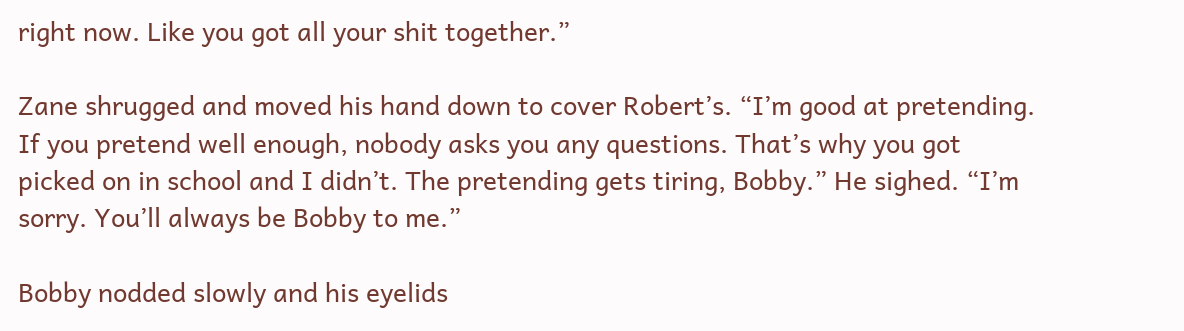right now. Like you got all your shit together.”

Zane shrugged and moved his hand down to cover Robert’s. “I’m good at pretending. If you pretend well enough, nobody asks you any questions. That’s why you got picked on in school and I didn’t. The pretending gets tiring, Bobby.” He sighed. “I’m sorry. You’ll always be Bobby to me.”

Bobby nodded slowly and his eyelids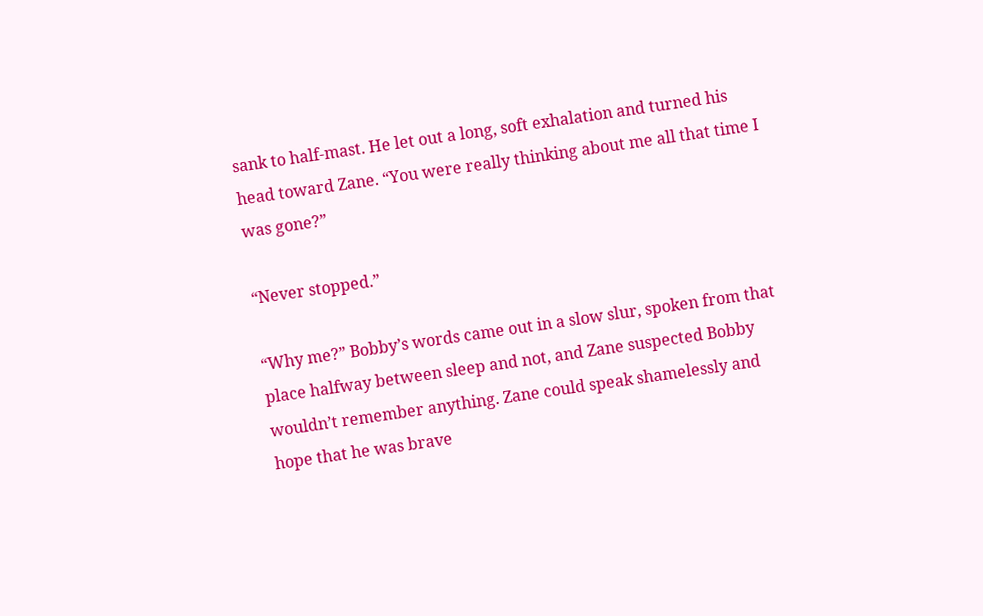sank to half-mast. He let out a long, soft exhalation and turned his head toward Zane. “You were really thinking about me all that time I was gone?”

“Never stopped.”

“Why me?” Bobby’s words came out in a slow slur, spoken from that place halfway between sleep and not, and Zane suspected Bobby wouldn’t remember anything. Zane could speak shamelessly and hope that he was brave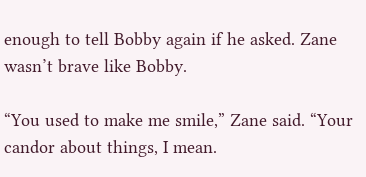enough to tell Bobby again if he asked. Zane wasn’t brave like Bobby.

“You used to make me smile,” Zane said. “Your candor about things, I mean.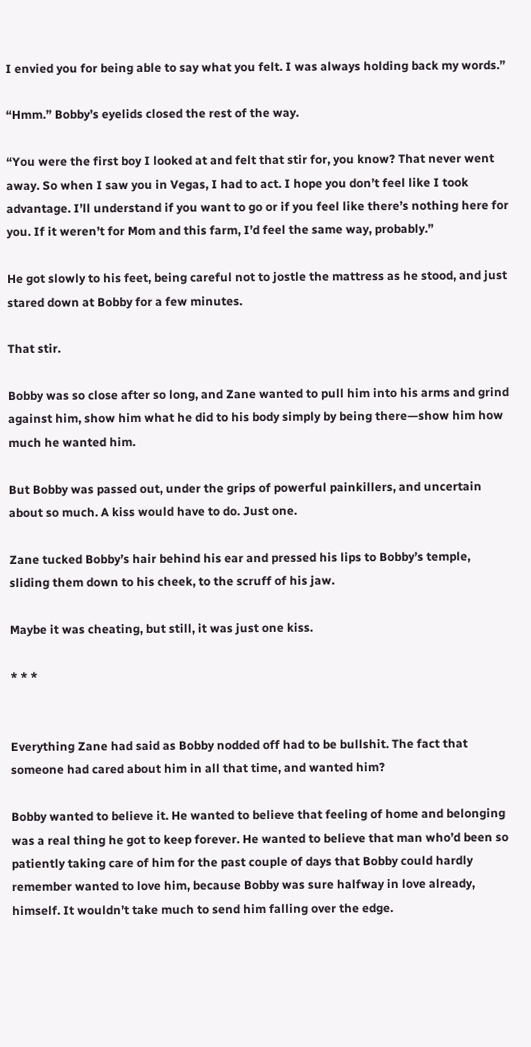I envied you for being able to say what you felt. I was always holding back my words.”

“Hmm.” Bobby’s eyelids closed the rest of the way.

“You were the first boy I looked at and felt that stir for, you know? That never went away. So when I saw you in Vegas, I had to act. I hope you don’t feel like I took advantage. I’ll understand if you want to go or if you feel like there’s nothing here for you. If it weren’t for Mom and this farm, I’d feel the same way, probably.”

He got slowly to his feet, being careful not to jostle the mattress as he stood, and just stared down at Bobby for a few minutes.

That stir.

Bobby was so close after so long, and Zane wanted to pull him into his arms and grind against him, show him what he did to his body simply by being there—show him how much he wanted him.

But Bobby was passed out, under the grips of powerful painkillers, and uncertain about so much. A kiss would have to do. Just one.

Zane tucked Bobby’s hair behind his ear and pressed his lips to Bobby’s temple, sliding them down to his cheek, to the scruff of his jaw.

Maybe it was cheating, but still, it was just one kiss.

* * *


Everything Zane had said as Bobby nodded off had to be bullshit. The fact that someone had cared about him in all that time, and wanted him?

Bobby wanted to believe it. He wanted to believe that feeling of home and belonging was a real thing he got to keep forever. He wanted to believe that man who’d been so patiently taking care of him for the past couple of days that Bobby could hardly remember wanted to love him, because Bobby was sure halfway in love already, himself. It wouldn’t take much to send him falling over the edge.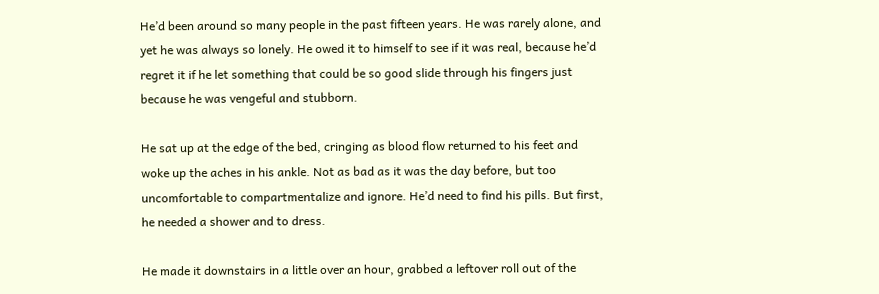He’d been around so many people in the past fifteen years. He was rarely alone, and yet he was always so lonely. He owed it to himself to see if it was real, because he’d regret it if he let something that could be so good slide through his fingers just because he was vengeful and stubborn.

He sat up at the edge of the bed, cringing as blood flow returned to his feet and woke up the aches in his ankle. Not as bad as it was the day before, but too uncomfortable to compartmentalize and ignore. He’d need to find his pills. But first, he needed a shower and to dress.

He made it downstairs in a little over an hour, grabbed a leftover roll out of the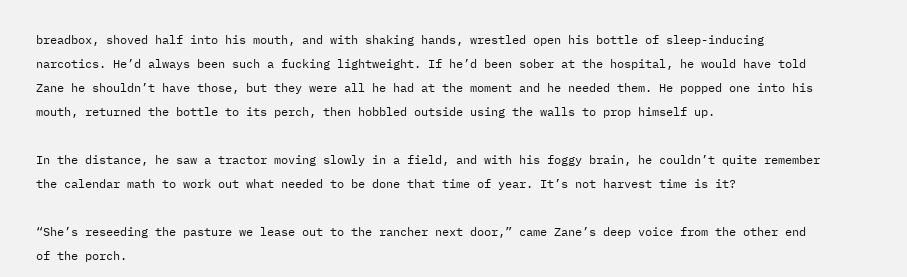breadbox, shoved half into his mouth, and with shaking hands, wrestled open his bottle of sleep-inducing narcotics. He’d always been such a fucking lightweight. If he’d been sober at the hospital, he would have told Zane he shouldn’t have those, but they were all he had at the moment and he needed them. He popped one into his mouth, returned the bottle to its perch, then hobbled outside using the walls to prop himself up.

In the distance, he saw a tractor moving slowly in a field, and with his foggy brain, he couldn’t quite remember the calendar math to work out what needed to be done that time of year. It’s not harvest time is it?

“She’s reseeding the pasture we lease out to the rancher next door,” came Zane’s deep voice from the other end of the porch.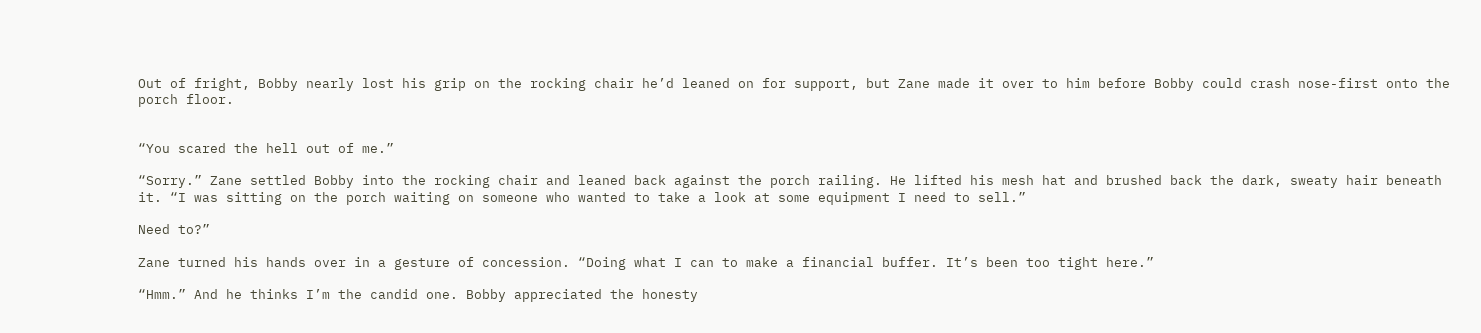Out of fright, Bobby nearly lost his grip on the rocking chair he’d leaned on for support, but Zane made it over to him before Bobby could crash nose-first onto the porch floor.


“You scared the hell out of me.”

“Sorry.” Zane settled Bobby into the rocking chair and leaned back against the porch railing. He lifted his mesh hat and brushed back the dark, sweaty hair beneath it. “I was sitting on the porch waiting on someone who wanted to take a look at some equipment I need to sell.”

Need to?”

Zane turned his hands over in a gesture of concession. “Doing what I can to make a financial buffer. It’s been too tight here.”

“Hmm.” And he thinks I’m the candid one. Bobby appreciated the honesty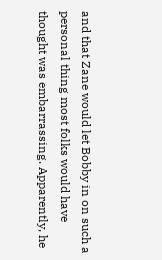and that Zane would let Bobby in on such a personal thing most folks would have thought was embarrassing. Apparently, he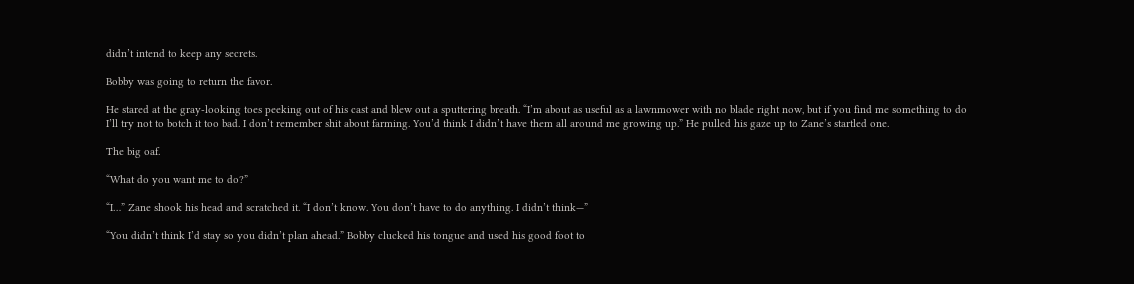didn’t intend to keep any secrets.

Bobby was going to return the favor.

He stared at the gray-looking toes peeking out of his cast and blew out a sputtering breath. “I’m about as useful as a lawnmower with no blade right now, but if you find me something to do I’ll try not to botch it too bad. I don’t remember shit about farming. You’d think I didn’t have them all around me growing up.” He pulled his gaze up to Zane’s startled one.

The big oaf.

“What do you want me to do?”

“I…” Zane shook his head and scratched it. “I don’t know. You don’t have to do anything. I didn’t think—”

“You didn’t think I’d stay so you didn’t plan ahead.” Bobby clucked his tongue and used his good foot to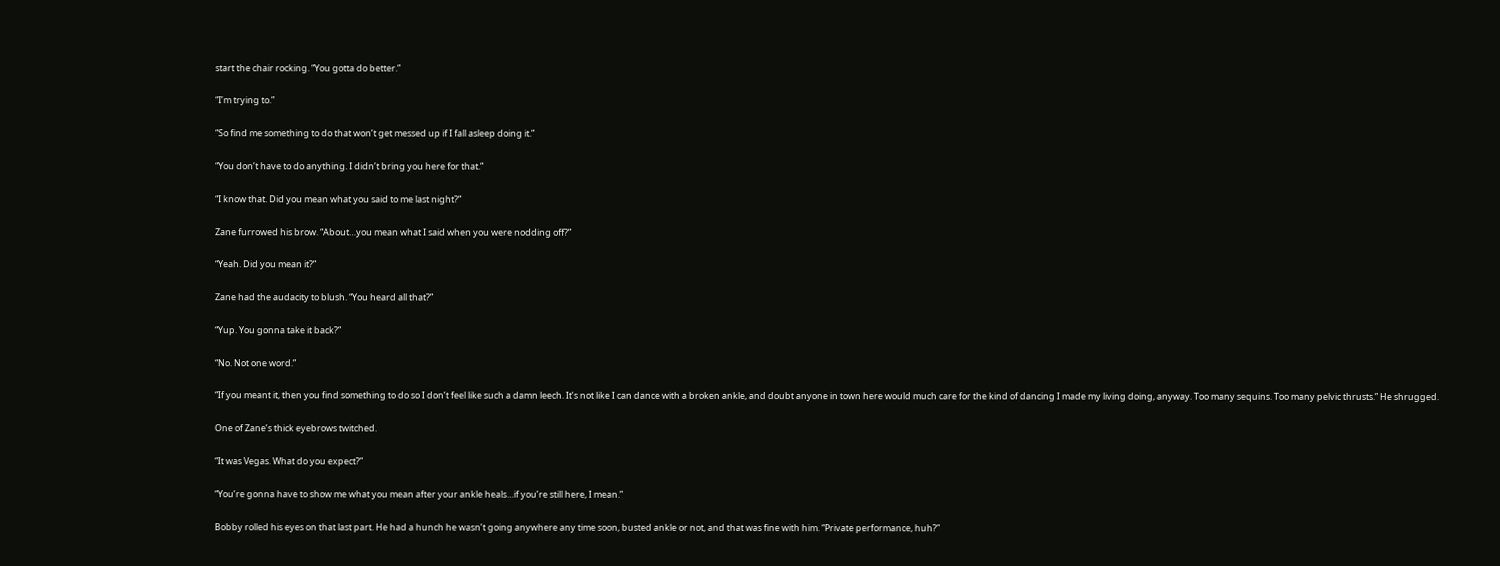start the chair rocking. “You gotta do better.”

“I’m trying to.”

“So find me something to do that won’t get messed up if I fall asleep doing it.”

“You don’t have to do anything. I didn’t bring you here for that.”

“I know that. Did you mean what you said to me last night?”

Zane furrowed his brow. “About…you mean what I said when you were nodding off?”

“Yeah. Did you mean it?”

Zane had the audacity to blush. “You heard all that?”

“Yup. You gonna take it back?”

“No. Not one word.”

“If you meant it, then you find something to do so I don’t feel like such a damn leech. It’s not like I can dance with a broken ankle, and doubt anyone in town here would much care for the kind of dancing I made my living doing, anyway. Too many sequins. Too many pelvic thrusts.” He shrugged.

One of Zane’s thick eyebrows twitched.

“It was Vegas. What do you expect?”

“You’re gonna have to show me what you mean after your ankle heals…if you’re still here, I mean.”

Bobby rolled his eyes on that last part. He had a hunch he wasn’t going anywhere any time soon, busted ankle or not, and that was fine with him. “Private performance, huh?”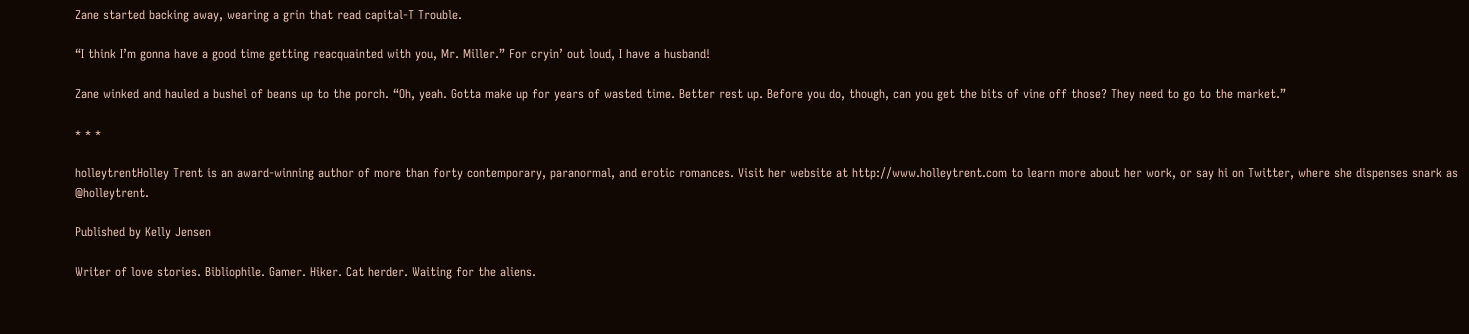Zane started backing away, wearing a grin that read capital-T Trouble.

“I think I’m gonna have a good time getting reacquainted with you, Mr. Miller.” For cryin’ out loud, I have a husband!

Zane winked and hauled a bushel of beans up to the porch. “Oh, yeah. Gotta make up for years of wasted time. Better rest up. Before you do, though, can you get the bits of vine off those? They need to go to the market.”

* * *

holleytrentHolley Trent is an award-winning author of more than forty contemporary, paranormal, and erotic romances. Visit her website at http://www.holleytrent.com to learn more about her work, or say hi on Twitter, where she dispenses snark as @holleytrent.

Published by Kelly Jensen

Writer of love stories. Bibliophile. Gamer. Hiker. Cat herder. Waiting for the aliens.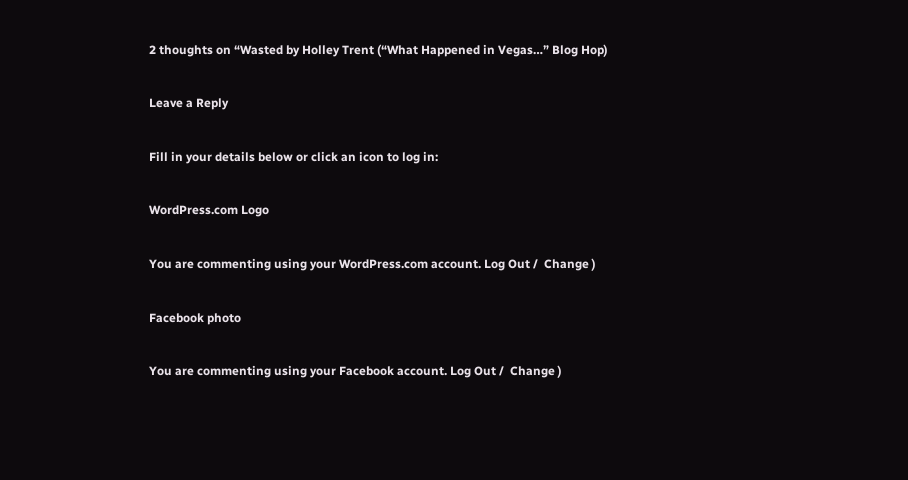2 thoughts on “Wasted by Holley Trent (“What Happened in Vegas…” Blog Hop)

Leave a Reply

Fill in your details below or click an icon to log in:

WordPress.com Logo

You are commenting using your WordPress.com account. Log Out /  Change )

Facebook photo

You are commenting using your Facebook account. Log Out /  Change )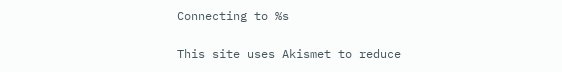Connecting to %s

This site uses Akismet to reduce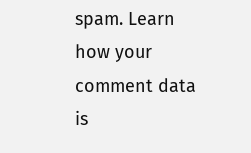spam. Learn how your comment data is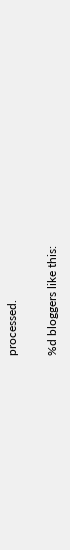processed.

%d bloggers like this: